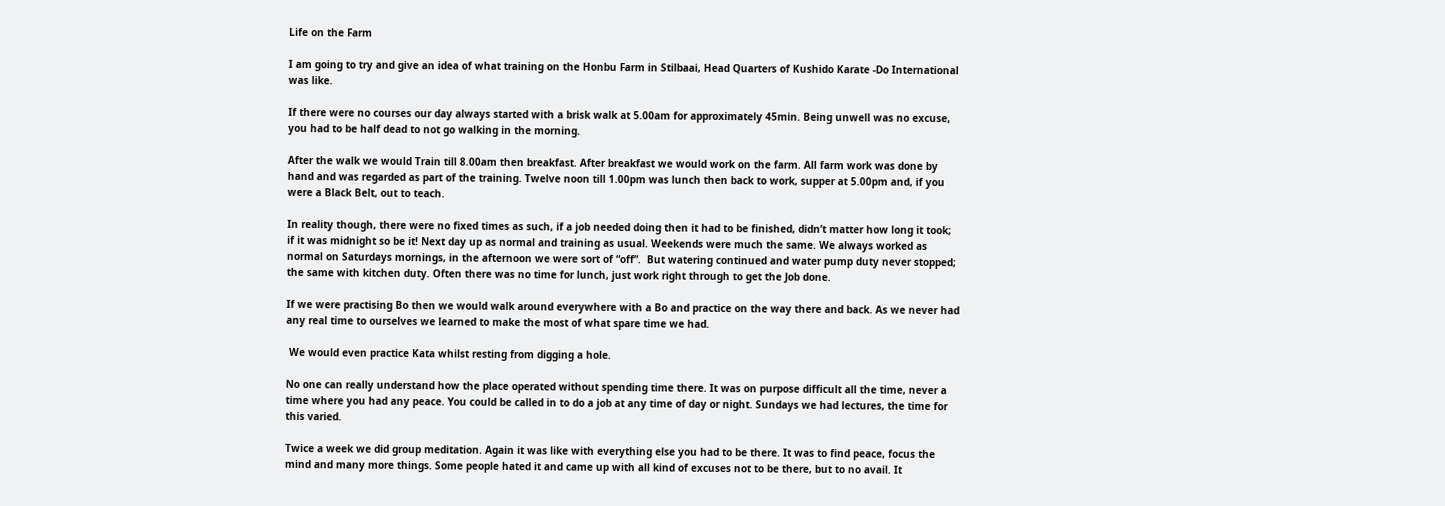Life on the Farm

I am going to try and give an idea of what training on the Honbu Farm in Stilbaai, Head Quarters of Kushido Karate -Do International was like.

If there were no courses our day always started with a brisk walk at 5.00am for approximately 45min. Being unwell was no excuse, you had to be half dead to not go walking in the morning.

After the walk we would Train till 8.00am then breakfast. After breakfast we would work on the farm. All farm work was done by hand and was regarded as part of the training. Twelve noon till 1.00pm was lunch then back to work, supper at 5.00pm and, if you were a Black Belt, out to teach.

In reality though, there were no fixed times as such, if a job needed doing then it had to be finished, didn’t matter how long it took;  if it was midnight so be it! Next day up as normal and training as usual. Weekends were much the same. We always worked as normal on Saturdays mornings, in the afternoon we were sort of “off”.  But watering continued and water pump duty never stopped; the same with kitchen duty. Often there was no time for lunch, just work right through to get the Job done.

If we were practising Bo then we would walk around everywhere with a Bo and practice on the way there and back. As we never had any real time to ourselves we learned to make the most of what spare time we had.

 We would even practice Kata whilst resting from digging a hole.

No one can really understand how the place operated without spending time there. It was on purpose difficult all the time, never a time where you had any peace. You could be called in to do a job at any time of day or night. Sundays we had lectures, the time for this varied.

Twice a week we did group meditation. Again it was like with everything else you had to be there. It was to find peace, focus the mind and many more things. Some people hated it and came up with all kind of excuses not to be there, but to no avail. It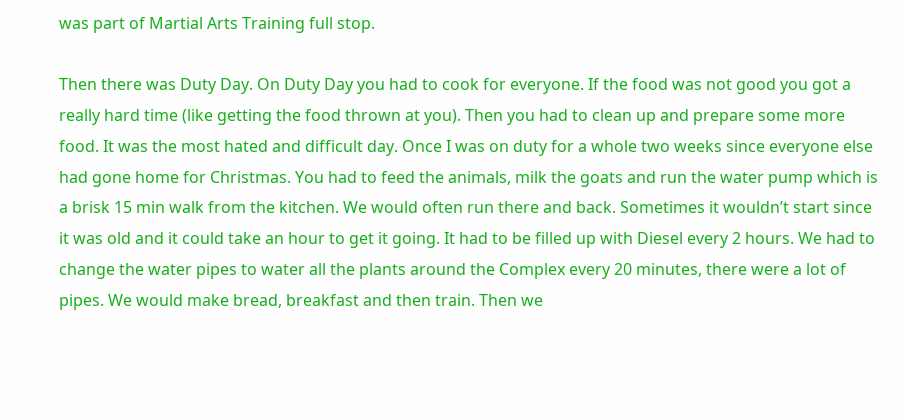was part of Martial Arts Training full stop.

Then there was Duty Day. On Duty Day you had to cook for everyone. If the food was not good you got a really hard time (like getting the food thrown at you). Then you had to clean up and prepare some more food. It was the most hated and difficult day. Once I was on duty for a whole two weeks since everyone else had gone home for Christmas. You had to feed the animals, milk the goats and run the water pump which is a brisk 15 min walk from the kitchen. We would often run there and back. Sometimes it wouldn’t start since it was old and it could take an hour to get it going. It had to be filled up with Diesel every 2 hours. We had to change the water pipes to water all the plants around the Complex every 20 minutes, there were a lot of pipes. We would make bread, breakfast and then train. Then we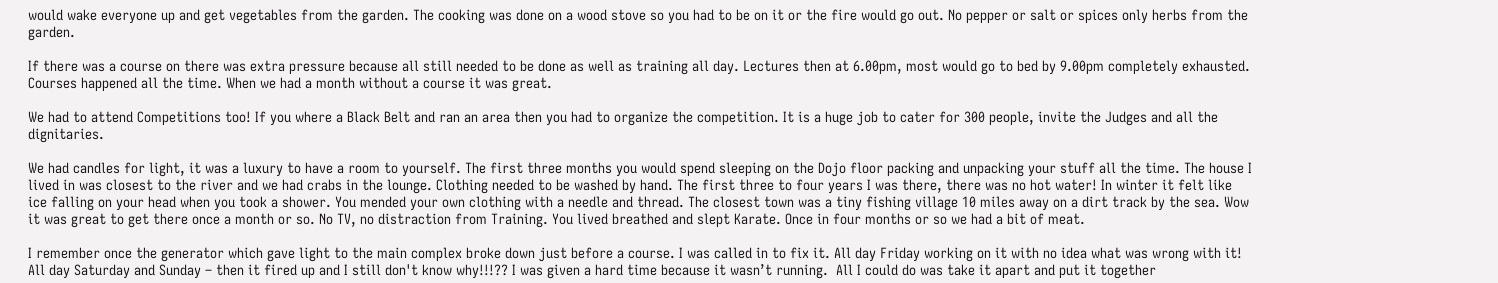would wake everyone up and get vegetables from the garden. The cooking was done on a wood stove so you had to be on it or the fire would go out. No pepper or salt or spices only herbs from the garden.

If there was a course on there was extra pressure because all still needed to be done as well as training all day. Lectures then at 6.00pm, most would go to bed by 9.00pm completely exhausted. Courses happened all the time. When we had a month without a course it was great.

We had to attend Competitions too! If you where a Black Belt and ran an area then you had to organize the competition. It is a huge job to cater for 300 people, invite the Judges and all the dignitaries.

We had candles for light, it was a luxury to have a room to yourself. The first three months you would spend sleeping on the Dojo floor packing and unpacking your stuff all the time. The house I lived in was closest to the river and we had crabs in the lounge. Clothing needed to be washed by hand. The first three to four years I was there, there was no hot water! In winter it felt like ice falling on your head when you took a shower. You mended your own clothing with a needle and thread. The closest town was a tiny fishing village 10 miles away on a dirt track by the sea. Wow it was great to get there once a month or so. No TV, no distraction from Training. You lived breathed and slept Karate. Once in four months or so we had a bit of meat.

I remember once the generator which gave light to the main complex broke down just before a course. I was called in to fix it. All day Friday working on it with no idea what was wrong with it! All day Saturday and Sunday – then it fired up and I still don't know why!!!?? I was given a hard time because it wasn’t running.  All I could do was take it apart and put it together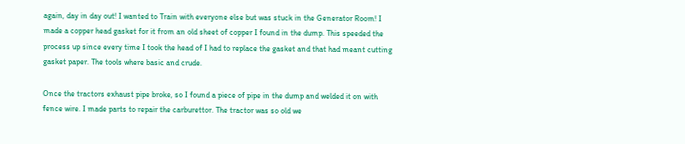again, day in day out! I wanted to Train with everyone else but was stuck in the Generator Room! I made a copper head gasket for it from an old sheet of copper I found in the dump. This speeded the process up since every time I took the head of I had to replace the gasket and that had meant cutting gasket paper. The tools where basic and crude.

Once the tractors exhaust pipe broke, so I found a piece of pipe in the dump and welded it on with fence wire. I made parts to repair the carburettor. The tractor was so old we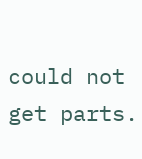could not get parts.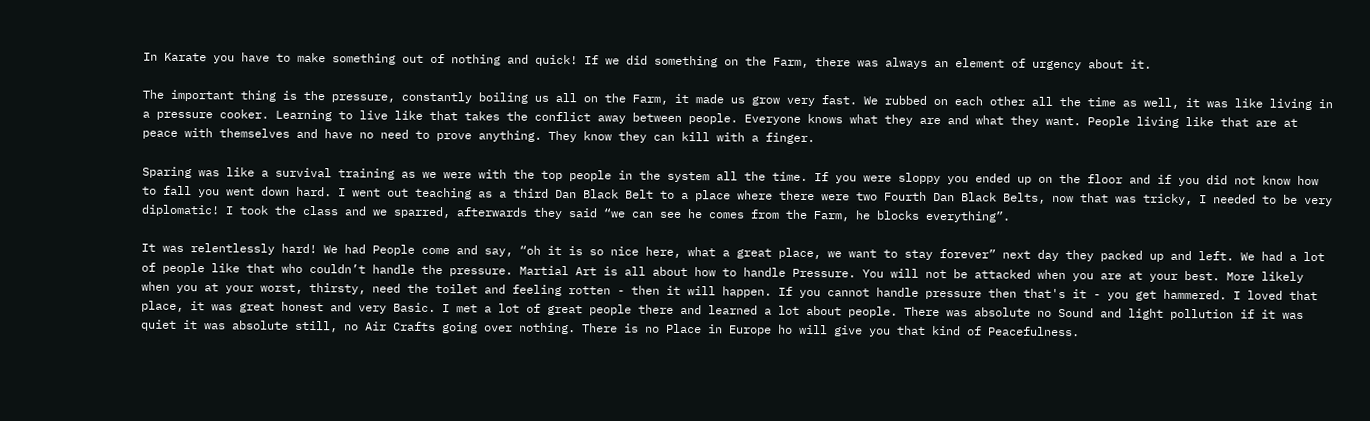In Karate you have to make something out of nothing and quick! If we did something on the Farm, there was always an element of urgency about it.

The important thing is the pressure, constantly boiling us all on the Farm, it made us grow very fast. We rubbed on each other all the time as well, it was like living in a pressure cooker. Learning to live like that takes the conflict away between people. Everyone knows what they are and what they want. People living like that are at peace with themselves and have no need to prove anything. They know they can kill with a finger.

Sparing was like a survival training as we were with the top people in the system all the time. If you were sloppy you ended up on the floor and if you did not know how to fall you went down hard. I went out teaching as a third Dan Black Belt to a place where there were two Fourth Dan Black Belts, now that was tricky, I needed to be very diplomatic! I took the class and we sparred, afterwards they said “we can see he comes from the Farm, he blocks everything”.

It was relentlessly hard! We had People come and say, “oh it is so nice here, what a great place, we want to stay forever” next day they packed up and left. We had a lot of people like that who couldn’t handle the pressure. Martial Art is all about how to handle Pressure. You will not be attacked when you are at your best. More likely when you at your worst, thirsty, need the toilet and feeling rotten - then it will happen. If you cannot handle pressure then that's it - you get hammered. I loved that place, it was great honest and very Basic. I met a lot of great people there and learned a lot about people. There was absolute no Sound and light pollution if it was quiet it was absolute still, no Air Crafts going over nothing. There is no Place in Europe ho will give you that kind of Peacefulness.